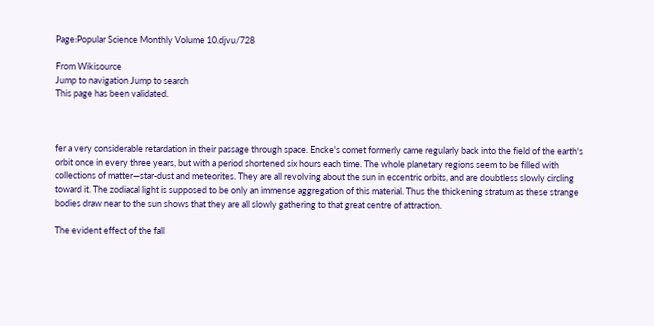Page:Popular Science Monthly Volume 10.djvu/728

From Wikisource
Jump to navigation Jump to search
This page has been validated.



fer a very considerable retardation in their passage through space. Encke's comet formerly came regularly back into the field of the earth's orbit once in every three years, but with a period shortened six hours each time. The whole planetary regions seem to be filled with collections of matter—star-dust and meteorites. They are all revolving about the sun in eccentric orbits, and are doubtless slowly circling toward it. The zodiacal light is supposed to be only an immense aggregation of this material. Thus the thickening stratum as these strange bodies draw near to the sun shows that they are all slowly gathering to that great centre of attraction.

The evident effect of the fall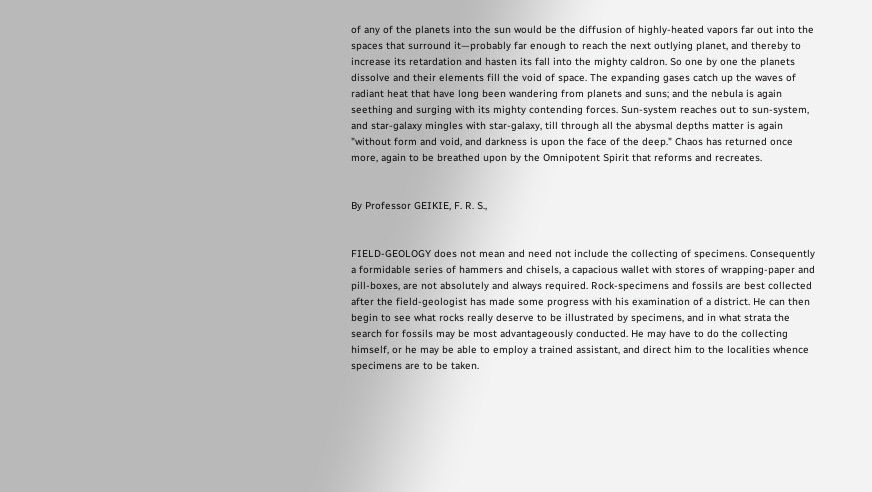of any of the planets into the sun would be the diffusion of highly-heated vapors far out into the spaces that surround it—probably far enough to reach the next outlying planet, and thereby to increase its retardation and hasten its fall into the mighty caldron. So one by one the planets dissolve and their elements fill the void of space. The expanding gases catch up the waves of radiant heat that have long been wandering from planets and suns; and the nebula is again seething and surging with its mighty contending forces. Sun-system reaches out to sun-system, and star-galaxy mingles with star-galaxy, till through all the abysmal depths matter is again "without form and void, and darkness is upon the face of the deep." Chaos has returned once more, again to be breathed upon by the Omnipotent Spirit that reforms and recreates.


By Professor GEIKIE, F. R. S.,


FIELD-GEOLOGY does not mean and need not include the collecting of specimens. Consequently a formidable series of hammers and chisels, a capacious wallet with stores of wrapping-paper and pill-boxes, are not absolutely and always required. Rock-specimens and fossils are best collected after the field-geologist has made some progress with his examination of a district. He can then begin to see what rocks really deserve to be illustrated by specimens, and in what strata the search for fossils may be most advantageously conducted. He may have to do the collecting himself, or he may be able to employ a trained assistant, and direct him to the localities whence specimens are to be taken.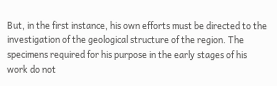But, in the first instance, his own efforts must be directed to the investigation of the geological structure of the region. The specimens required for his purpose in the early stages of his work do not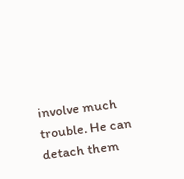involve much trouble. He can detach them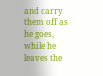and carry them off as he goes, while he leaves the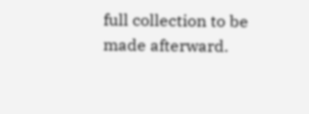full collection to be made afterward.